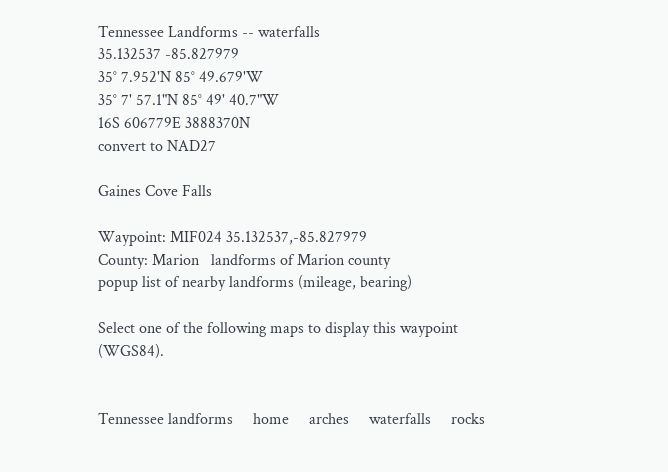Tennessee Landforms -- waterfalls
35.132537 -85.827979
35° 7.952'N 85° 49.679'W
35° 7' 57.1"N 85° 49' 40.7"W
16S 606779E 3888370N
convert to NAD27

Gaines Cove Falls

Waypoint: MIF024 35.132537,-85.827979
County: Marion   landforms of Marion county
popup list of nearby landforms (mileage, bearing)

Select one of the following maps to display this waypoint (WGS84).


Tennessee landforms     home     arches     waterfalls     rocks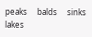peaks     balds     sinks     lakes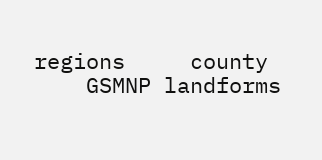regions     county
    GSMNP landforms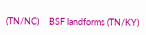(TN/NC)     BSF landforms (TN/KY)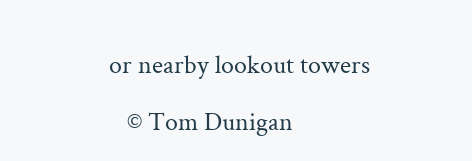or nearby lookout towers

   © Tom Dunigan